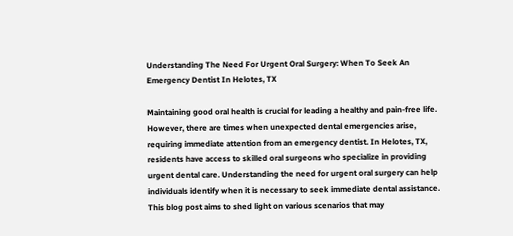Understanding The Need For Urgent Oral Surgery: When To Seek An Emergency Dentist In Helotes, TX

Maintaining good oral health is crucial for leading a healthy and pain-free life. However, there are times when unexpected dental emergencies arise, requiring immediate attention from an emergency dentist. In Helotes, TX, residents have access to skilled oral surgeons who specialize in providing urgent dental care. Understanding the need for urgent oral surgery can help individuals identify when it is necessary to seek immediate dental assistance. This blog post aims to shed light on various scenarios that may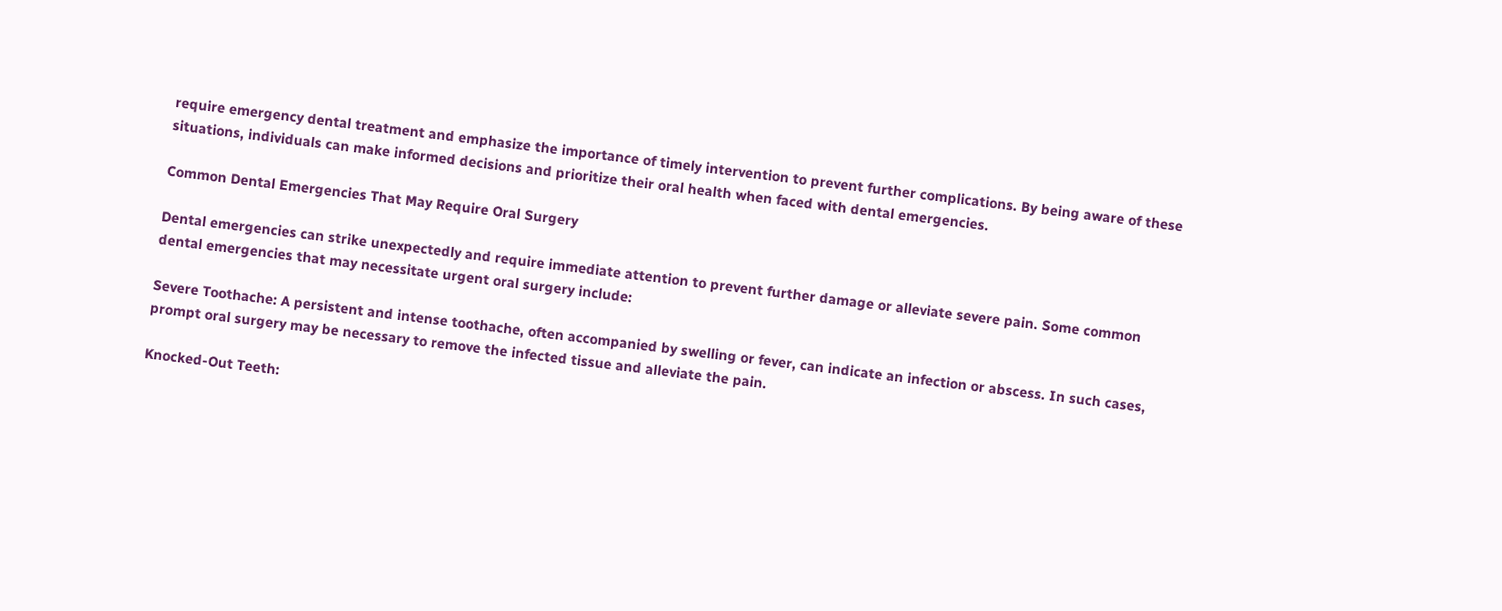require emergency dental treatment and emphasize the importance of timely intervention to prevent further complications. By being aware of these situations, individuals can make informed decisions and prioritize their oral health when faced with dental emergencies.

Common Dental Emergencies That May Require Oral Surgery

Dental emergencies can strike unexpectedly and require immediate attention to prevent further damage or alleviate severe pain. Some common dental emergencies that may necessitate urgent oral surgery include:

Severe Toothache: A persistent and intense toothache, often accompanied by swelling or fever, can indicate an infection or abscess. In such cases, prompt oral surgery may be necessary to remove the infected tissue and alleviate the pain.

Knocked-Out Teeth: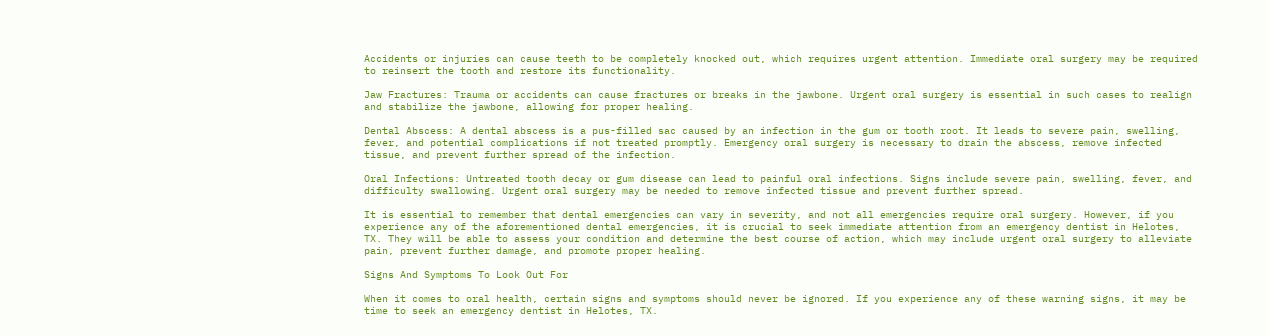Accidents or injuries can cause teeth to be completely knocked out, which requires urgent attention. Immediate oral surgery may be required to reinsert the tooth and restore its functionality.

Jaw Fractures: Trauma or accidents can cause fractures or breaks in the jawbone. Urgent oral surgery is essential in such cases to realign and stabilize the jawbone, allowing for proper healing.

Dental Abscess: A dental abscess is a pus-filled sac caused by an infection in the gum or tooth root. It leads to severe pain, swelling, fever, and potential complications if not treated promptly. Emergency oral surgery is necessary to drain the abscess, remove infected tissue, and prevent further spread of the infection.

Oral Infections: Untreated tooth decay or gum disease can lead to painful oral infections. Signs include severe pain, swelling, fever, and difficulty swallowing. Urgent oral surgery may be needed to remove infected tissue and prevent further spread.

It is essential to remember that dental emergencies can vary in severity, and not all emergencies require oral surgery. However, if you experience any of the aforementioned dental emergencies, it is crucial to seek immediate attention from an emergency dentist in Helotes, TX. They will be able to assess your condition and determine the best course of action, which may include urgent oral surgery to alleviate pain, prevent further damage, and promote proper healing.

Signs And Symptoms To Look Out For

When it comes to oral health, certain signs and symptoms should never be ignored. If you experience any of these warning signs, it may be time to seek an emergency dentist in Helotes, TX.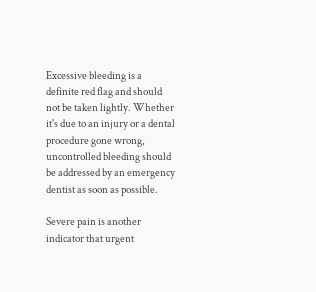Excessive bleeding is a definite red flag and should not be taken lightly. Whether it's due to an injury or a dental procedure gone wrong, uncontrolled bleeding should be addressed by an emergency dentist as soon as possible.

Severe pain is another indicator that urgent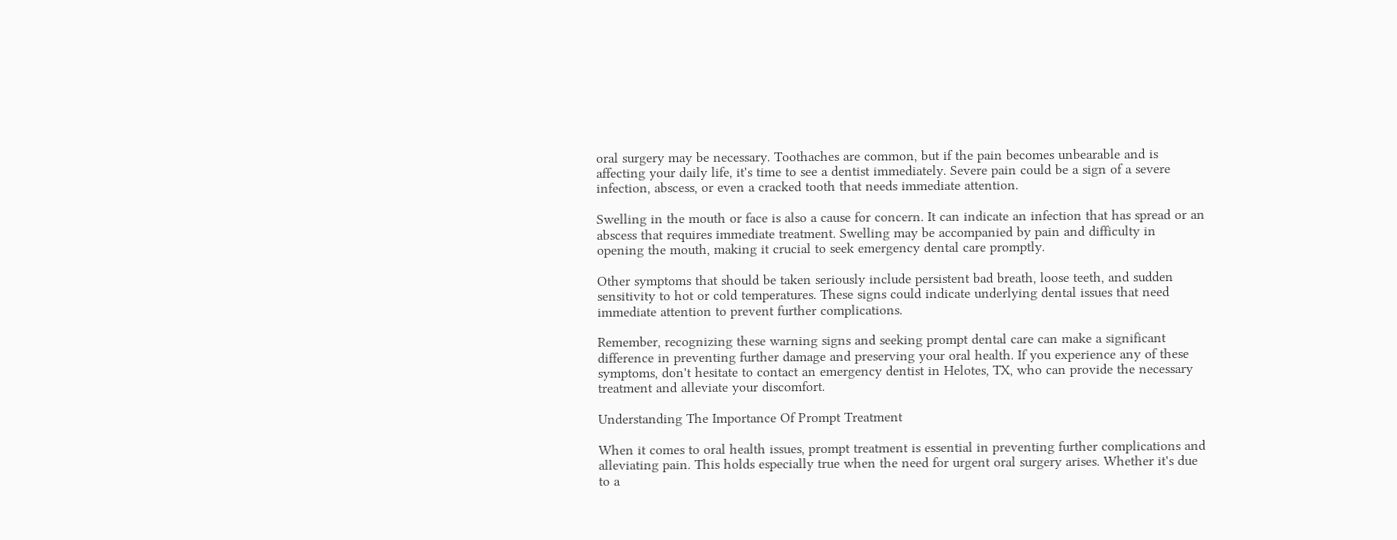oral surgery may be necessary. Toothaches are common, but if the pain becomes unbearable and is affecting your daily life, it's time to see a dentist immediately. Severe pain could be a sign of a severe infection, abscess, or even a cracked tooth that needs immediate attention.

Swelling in the mouth or face is also a cause for concern. It can indicate an infection that has spread or an abscess that requires immediate treatment. Swelling may be accompanied by pain and difficulty in opening the mouth, making it crucial to seek emergency dental care promptly.

Other symptoms that should be taken seriously include persistent bad breath, loose teeth, and sudden sensitivity to hot or cold temperatures. These signs could indicate underlying dental issues that need immediate attention to prevent further complications.

Remember, recognizing these warning signs and seeking prompt dental care can make a significant difference in preventing further damage and preserving your oral health. If you experience any of these symptoms, don't hesitate to contact an emergency dentist in Helotes, TX, who can provide the necessary treatment and alleviate your discomfort.

Understanding The Importance Of Prompt Treatment

When it comes to oral health issues, prompt treatment is essential in preventing further complications and alleviating pain. This holds especially true when the need for urgent oral surgery arises. Whether it's due to a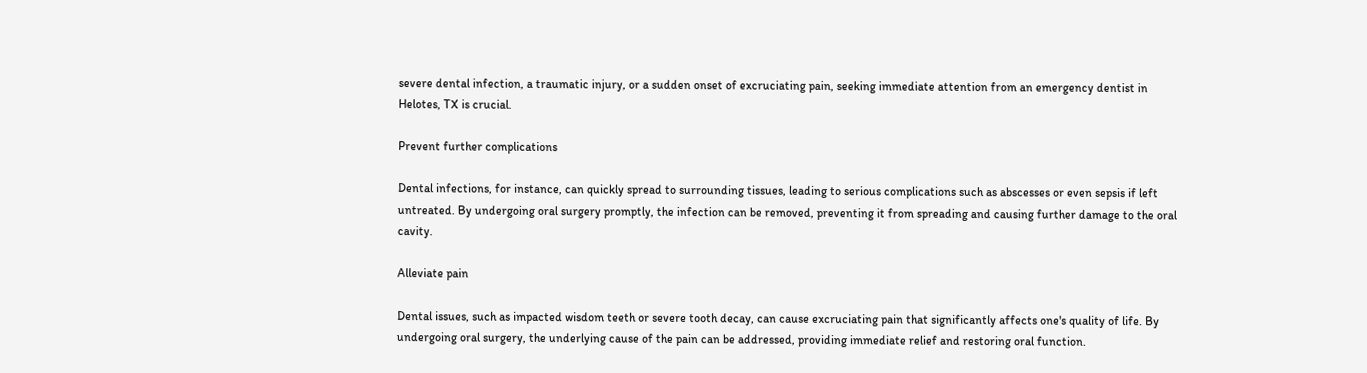severe dental infection, a traumatic injury, or a sudden onset of excruciating pain, seeking immediate attention from an emergency dentist in Helotes, TX is crucial.

Prevent further complications

Dental infections, for instance, can quickly spread to surrounding tissues, leading to serious complications such as abscesses or even sepsis if left untreated. By undergoing oral surgery promptly, the infection can be removed, preventing it from spreading and causing further damage to the oral cavity.

Alleviate pain

Dental issues, such as impacted wisdom teeth or severe tooth decay, can cause excruciating pain that significantly affects one's quality of life. By undergoing oral surgery, the underlying cause of the pain can be addressed, providing immediate relief and restoring oral function.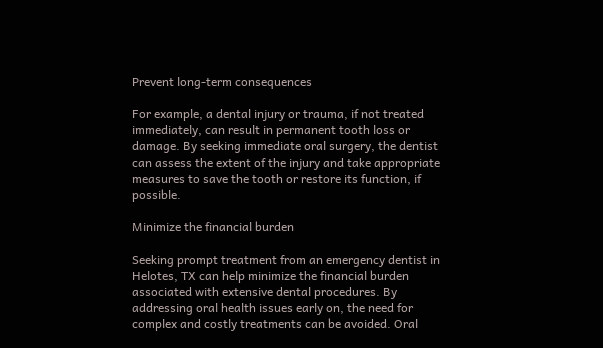Prevent long-term consequences

For example, a dental injury or trauma, if not treated immediately, can result in permanent tooth loss or damage. By seeking immediate oral surgery, the dentist can assess the extent of the injury and take appropriate measures to save the tooth or restore its function, if possible.

Minimize the financial burden

Seeking prompt treatment from an emergency dentist in Helotes, TX can help minimize the financial burden associated with extensive dental procedures. By addressing oral health issues early on, the need for complex and costly treatments can be avoided. Oral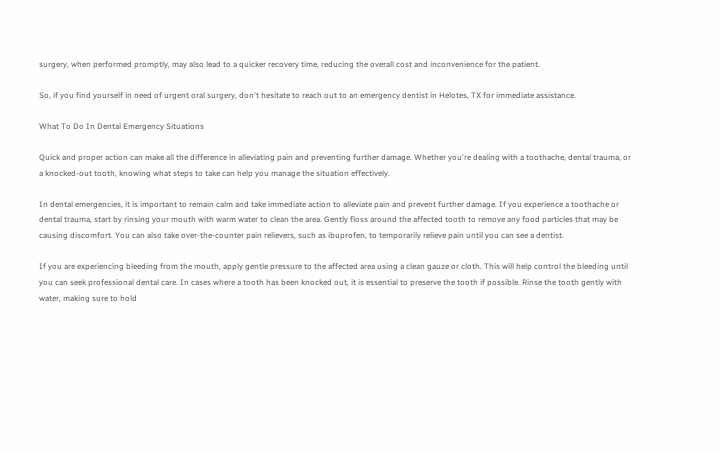surgery, when performed promptly, may also lead to a quicker recovery time, reducing the overall cost and inconvenience for the patient.

So, if you find yourself in need of urgent oral surgery, don't hesitate to reach out to an emergency dentist in Helotes, TX for immediate assistance.

What To Do In Dental Emergency Situations

Quick and proper action can make all the difference in alleviating pain and preventing further damage. Whether you're dealing with a toothache, dental trauma, or a knocked-out tooth, knowing what steps to take can help you manage the situation effectively.

In dental emergencies, it is important to remain calm and take immediate action to alleviate pain and prevent further damage. If you experience a toothache or dental trauma, start by rinsing your mouth with warm water to clean the area. Gently floss around the affected tooth to remove any food particles that may be causing discomfort. You can also take over-the-counter pain relievers, such as ibuprofen, to temporarily relieve pain until you can see a dentist.

If you are experiencing bleeding from the mouth, apply gentle pressure to the affected area using a clean gauze or cloth. This will help control the bleeding until you can seek professional dental care. In cases where a tooth has been knocked out, it is essential to preserve the tooth if possible. Rinse the tooth gently with water, making sure to hold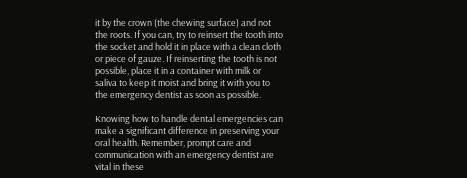it by the crown (the chewing surface) and not the roots. If you can, try to reinsert the tooth into the socket and hold it in place with a clean cloth or piece of gauze. If reinserting the tooth is not possible, place it in a container with milk or saliva to keep it moist and bring it with you to the emergency dentist as soon as possible.

Knowing how to handle dental emergencies can make a significant difference in preserving your oral health. Remember, prompt care and communication with an emergency dentist are vital in these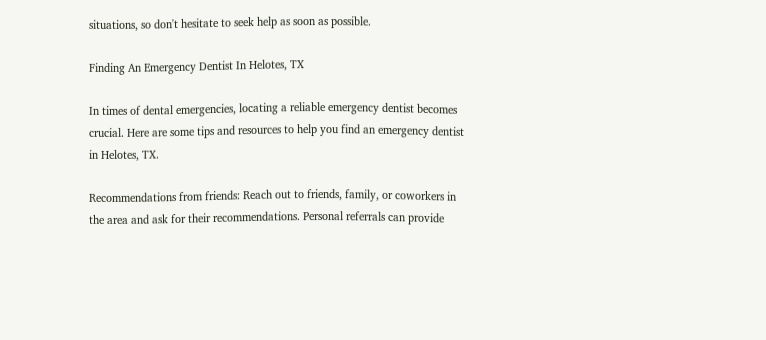situations, so don't hesitate to seek help as soon as possible.

Finding An Emergency Dentist In Helotes, TX

In times of dental emergencies, locating a reliable emergency dentist becomes crucial. Here are some tips and resources to help you find an emergency dentist in Helotes, TX.

Recommendations from friends: Reach out to friends, family, or coworkers in the area and ask for their recommendations. Personal referrals can provide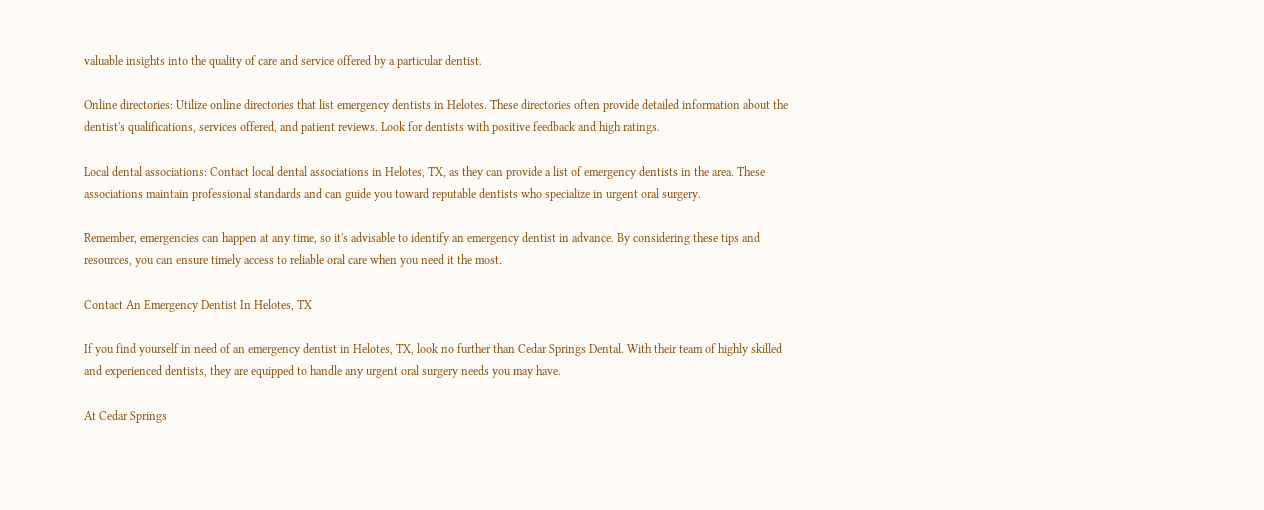valuable insights into the quality of care and service offered by a particular dentist.

Online directories: Utilize online directories that list emergency dentists in Helotes. These directories often provide detailed information about the dentist's qualifications, services offered, and patient reviews. Look for dentists with positive feedback and high ratings.

Local dental associations: Contact local dental associations in Helotes, TX, as they can provide a list of emergency dentists in the area. These associations maintain professional standards and can guide you toward reputable dentists who specialize in urgent oral surgery.

Remember, emergencies can happen at any time, so it's advisable to identify an emergency dentist in advance. By considering these tips and resources, you can ensure timely access to reliable oral care when you need it the most.

Contact An Emergency Dentist In Helotes, TX

If you find yourself in need of an emergency dentist in Helotes, TX, look no further than Cedar Springs Dental. With their team of highly skilled and experienced dentists, they are equipped to handle any urgent oral surgery needs you may have.

At Cedar Springs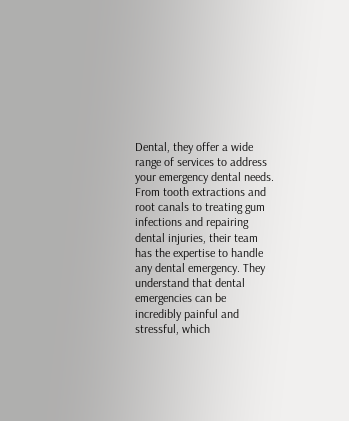Dental, they offer a wide range of services to address your emergency dental needs. From tooth extractions and root canals to treating gum infections and repairing dental injuries, their team has the expertise to handle any dental emergency. They understand that dental emergencies can be incredibly painful and stressful, which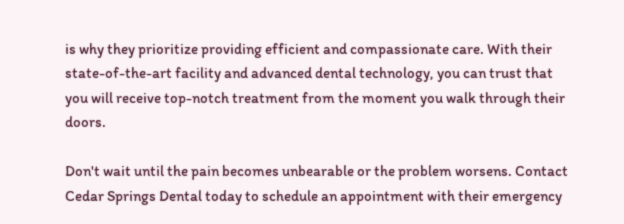is why they prioritize providing efficient and compassionate care. With their state-of-the-art facility and advanced dental technology, you can trust that you will receive top-notch treatment from the moment you walk through their doors.

Don't wait until the pain becomes unbearable or the problem worsens. Contact Cedar Springs Dental today to schedule an appointment with their emergency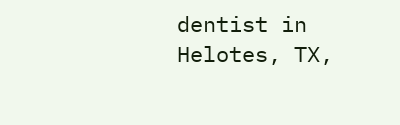dentist in Helotes, TX,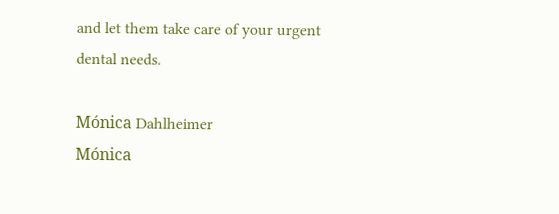and let them take care of your urgent dental needs.

Mónica Dahlheimer
Mónica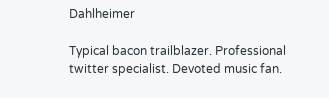Dahlheimer

Typical bacon trailblazer. Professional twitter specialist. Devoted music fan.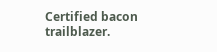Certified bacon trailblazer.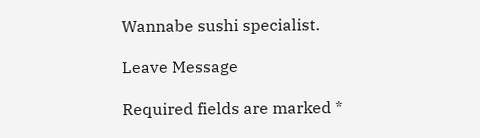Wannabe sushi specialist.

Leave Message

Required fields are marked *